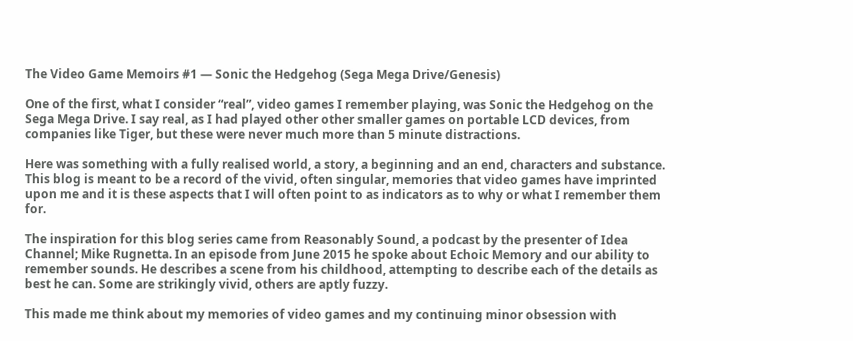The Video Game Memoirs #1 — Sonic the Hedgehog (Sega Mega Drive/Genesis)

One of the first, what I consider “real”, video games I remember playing, was Sonic the Hedgehog on the Sega Mega Drive. I say real, as I had played other other smaller games on portable LCD devices, from companies like Tiger, but these were never much more than 5 minute distractions.

Here was something with a fully realised world, a story, a beginning and an end, characters and substance. This blog is meant to be a record of the vivid, often singular, memories that video games have imprinted upon me and it is these aspects that I will often point to as indicators as to why or what I remember them for.

The inspiration for this blog series came from Reasonably Sound, a podcast by the presenter of Idea Channel; Mike Rugnetta. In an episode from June 2015 he spoke about Echoic Memory and our ability to remember sounds. He describes a scene from his childhood, attempting to describe each of the details as best he can. Some are strikingly vivid, others are aptly fuzzy.

This made me think about my memories of video games and my continuing minor obsession with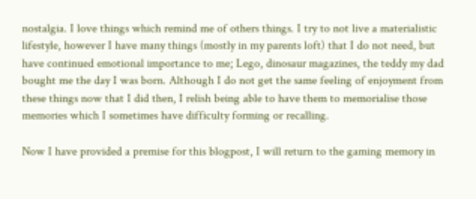nostalgia. I love things which remind me of others things. I try to not live a materialistic lifestyle, however I have many things (mostly in my parents loft) that I do not need, but have continued emotional importance to me; Lego, dinosaur magazines, the teddy my dad bought me the day I was born. Although I do not get the same feeling of enjoyment from these things now that I did then, I relish being able to have them to memorialise those memories which I sometimes have difficulty forming or recalling.

Now I have provided a premise for this blogpost, I will return to the gaming memory in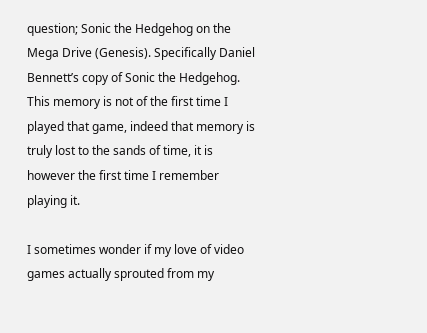question; Sonic the Hedgehog on the Mega Drive (Genesis). Specifically Daniel Bennett’s copy of Sonic the Hedgehog. This memory is not of the first time I played that game, indeed that memory is truly lost to the sands of time, it is however the first time I remember playing it.

I sometimes wonder if my love of video games actually sprouted from my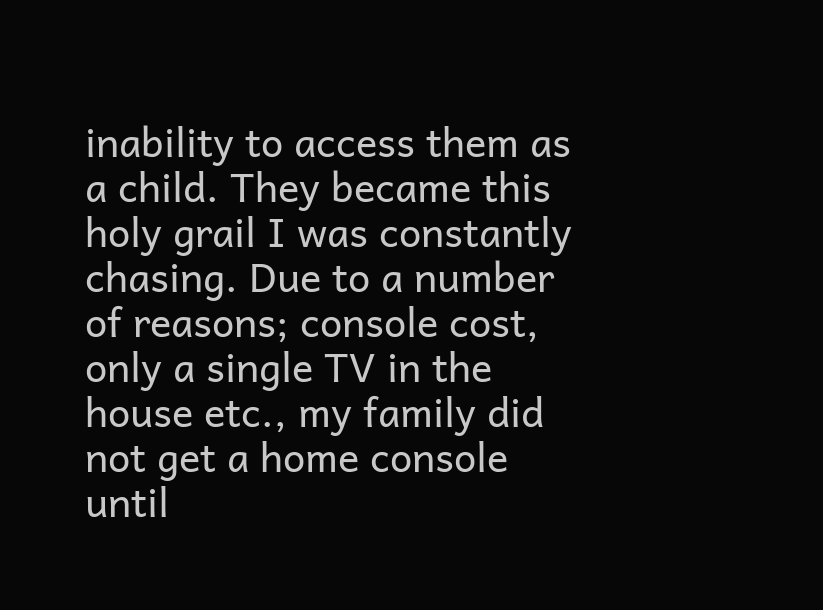inability to access them as a child. They became this holy grail I was constantly chasing. Due to a number of reasons; console cost, only a single TV in the house etc., my family did not get a home console until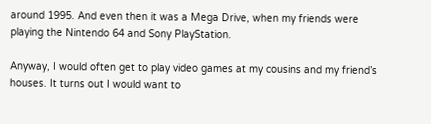around 1995. And even then it was a Mega Drive, when my friends were playing the Nintendo 64 and Sony PlayStation.

Anyway, I would often get to play video games at my cousins and my friend’s houses. It turns out I would want to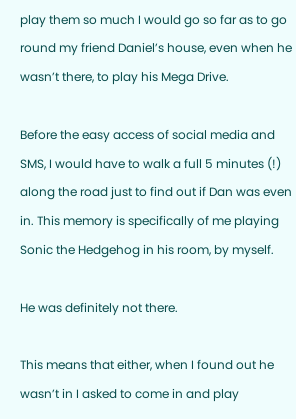play them so much I would go so far as to go round my friend Daniel’s house, even when he wasn’t there, to play his Mega Drive.

Before the easy access of social media and SMS, I would have to walk a full 5 minutes (!) along the road just to find out if Dan was even in. This memory is specifically of me playing Sonic the Hedgehog in his room, by myself.

He was definitely not there.

This means that either, when I found out he wasn’t in I asked to come in and play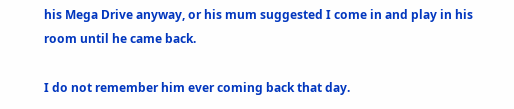his Mega Drive anyway, or his mum suggested I come in and play in his room until he came back.

I do not remember him ever coming back that day.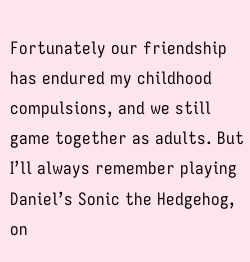Fortunately our friendship has endured my childhood compulsions, and we still game together as adults. But I’ll always remember playing Daniel’s Sonic the Hedgehog, on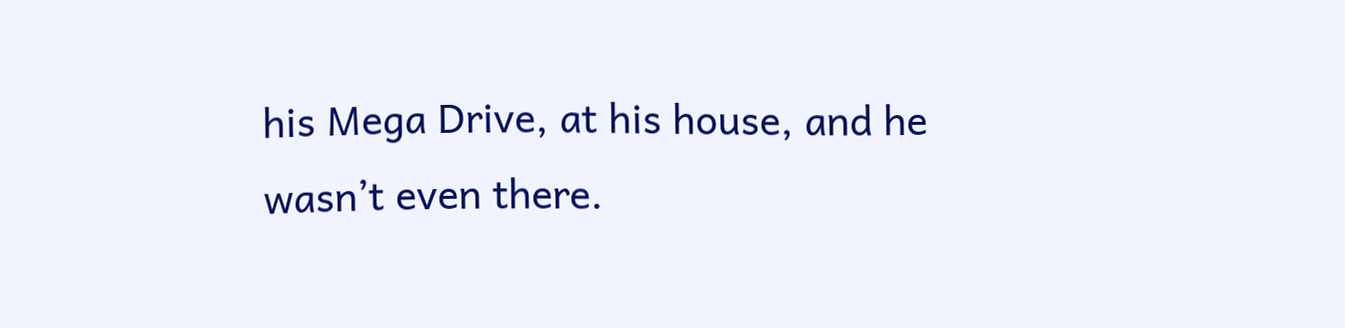his Mega Drive, at his house, and he wasn’t even there.